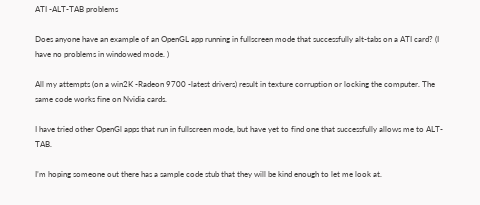ATI -ALT-TAB problems

Does anyone have an example of an OpenGL app running in fullscreen mode that successfully alt-tabs on a ATI card? (I have no problems in windowed mode. )

All my attempts (on a win2K -Radeon 9700 -latest drivers) result in texture corruption or locking the computer. The same code works fine on Nvidia cards.

I have tried other OpenGl apps that run in fullscreen mode, but have yet to find one that successfully allows me to ALT-TAB.

I’m hoping someone out there has a sample code stub that they will be kind enough to let me look at.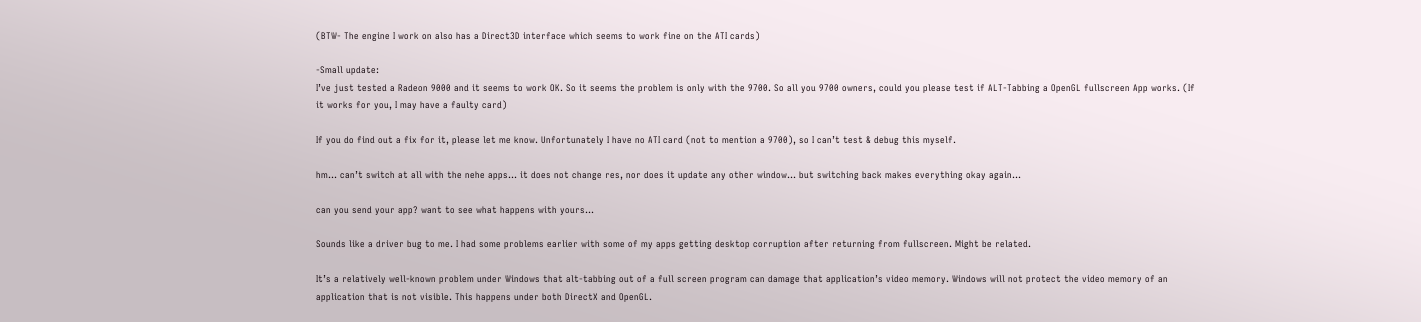(BTW- The engine I work on also has a Direct3D interface which seems to work fine on the ATI cards)

-Small update:
I’ve just tested a Radeon 9000 and it seems to work OK. So it seems the problem is only with the 9700. So all you 9700 owners, could you please test if ALT-Tabbing a OpenGL fullscreen App works. (If it works for you, I may have a faulty card)

If you do find out a fix for it, please let me know. Unfortunately I have no ATI card (not to mention a 9700), so I can’t test & debug this myself.

hm… can’t switch at all with the nehe apps… it does not change res, nor does it update any other window… but switching back makes everything okay again…

can you send your app? want to see what happens with yours…

Sounds like a driver bug to me. I had some problems earlier with some of my apps getting desktop corruption after returning from fullscreen. Might be related.

It’s a relatively well-known problem under Windows that alt-tabbing out of a full screen program can damage that application’s video memory. Windows will not protect the video memory of an application that is not visible. This happens under both DirectX and OpenGL.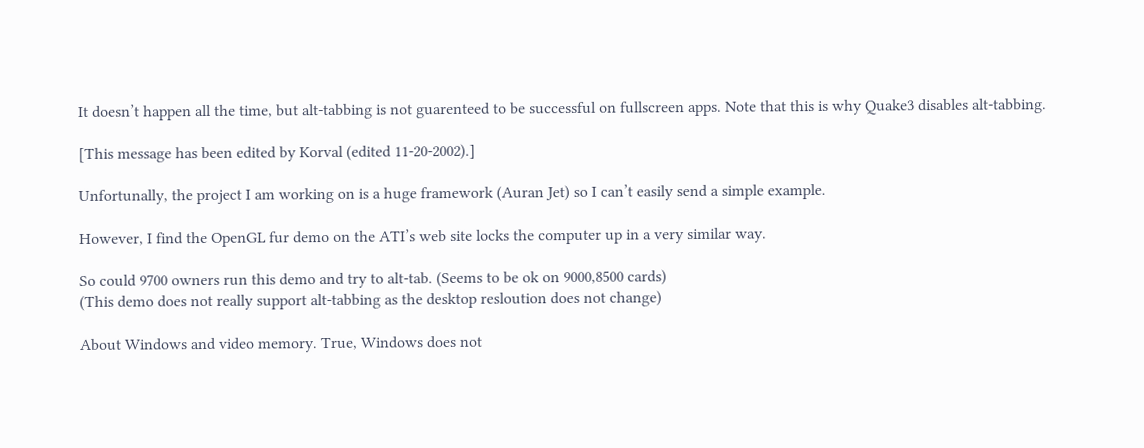It doesn’t happen all the time, but alt-tabbing is not guarenteed to be successful on fullscreen apps. Note that this is why Quake3 disables alt-tabbing.

[This message has been edited by Korval (edited 11-20-2002).]

Unfortunally, the project I am working on is a huge framework (Auran Jet) so I can’t easily send a simple example.

However, I find the OpenGL fur demo on the ATI’s web site locks the computer up in a very similar way.

So could 9700 owners run this demo and try to alt-tab. (Seems to be ok on 9000,8500 cards)
(This demo does not really support alt-tabbing as the desktop resloution does not change)

About Windows and video memory. True, Windows does not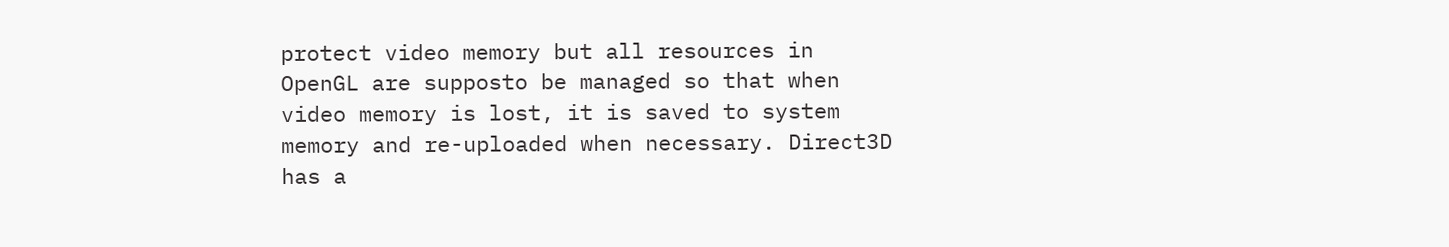protect video memory but all resources in OpenGL are supposto be managed so that when video memory is lost, it is saved to system memory and re-uploaded when necessary. Direct3D has a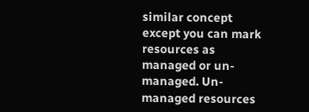similar concept except you can mark resources as managed or un-managed. Un-managed resources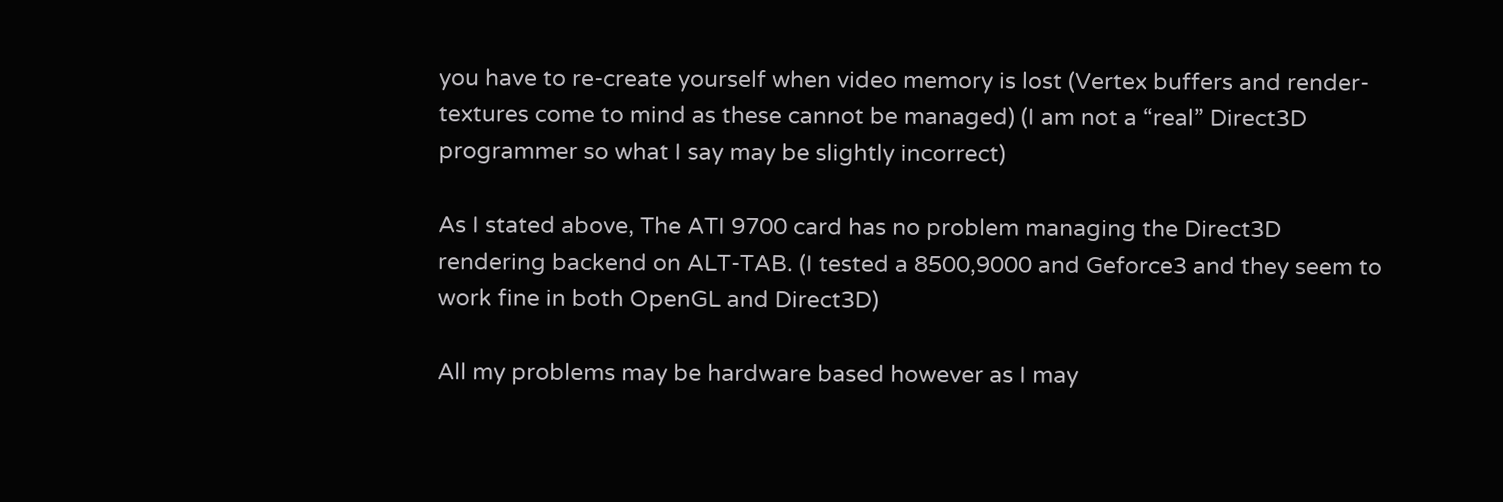you have to re-create yourself when video memory is lost (Vertex buffers and render-textures come to mind as these cannot be managed) (I am not a “real” Direct3D programmer so what I say may be slightly incorrect)

As I stated above, The ATI 9700 card has no problem managing the Direct3D rendering backend on ALT-TAB. (I tested a 8500,9000 and Geforce3 and they seem to work fine in both OpenGL and Direct3D)

All my problems may be hardware based however as I may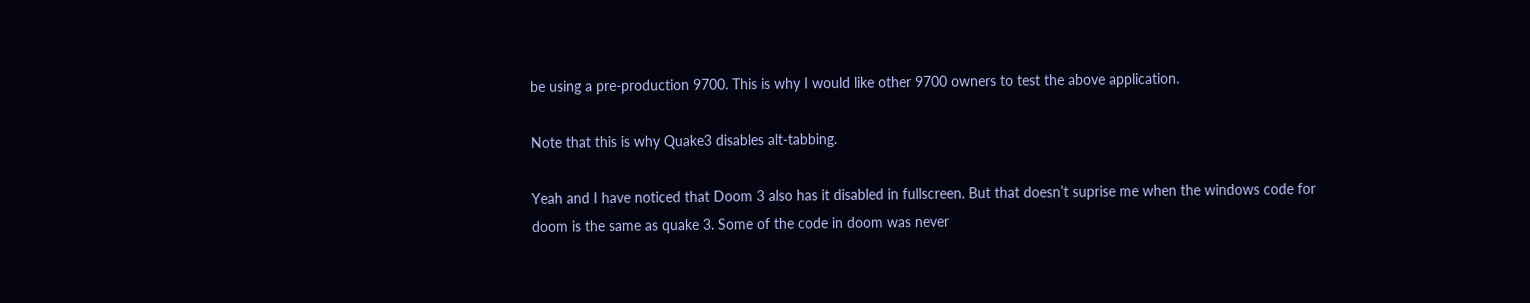be using a pre-production 9700. This is why I would like other 9700 owners to test the above application.

Note that this is why Quake3 disables alt-tabbing.

Yeah and I have noticed that Doom 3 also has it disabled in fullscreen. But that doesn’t suprise me when the windows code for doom is the same as quake 3. Some of the code in doom was never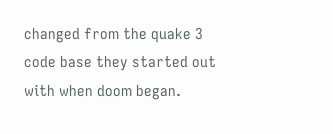changed from the quake 3 code base they started out with when doom began.